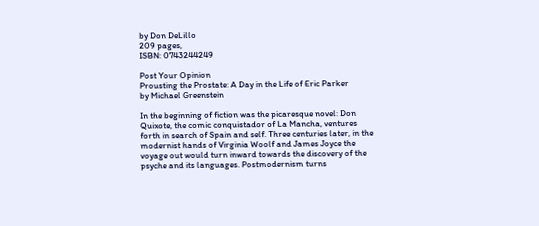by Don DeLillo
209 pages,
ISBN: 0743244249

Post Your Opinion
Prousting the Prostate: A Day in the Life of Eric Parker
by Michael Greenstein

In the beginning of fiction was the picaresque novel: Don Quixote, the comic conquistador of La Mancha, ventures forth in search of Spain and self. Three centuries later, in the modernist hands of Virginia Woolf and James Joyce the voyage out would turn inward towards the discovery of the psyche and its languages. Postmodernism turns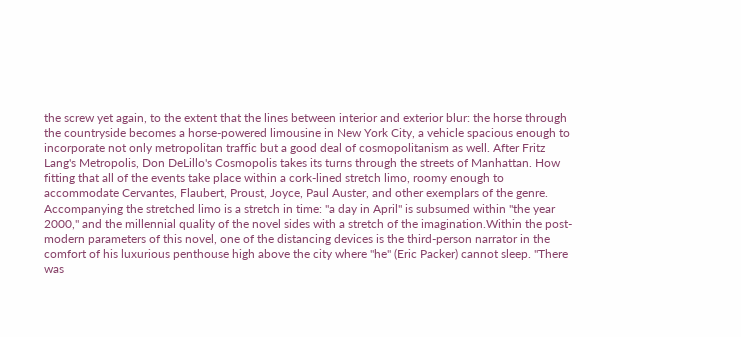the screw yet again, to the extent that the lines between interior and exterior blur: the horse through the countryside becomes a horse-powered limousine in New York City, a vehicle spacious enough to incorporate not only metropolitan traffic but a good deal of cosmopolitanism as well. After Fritz Lang's Metropolis, Don DeLillo's Cosmopolis takes its turns through the streets of Manhattan. How fitting that all of the events take place within a cork-lined stretch limo, roomy enough to accommodate Cervantes, Flaubert, Proust, Joyce, Paul Auster, and other exemplars of the genre.
Accompanying the stretched limo is a stretch in time: "a day in April" is subsumed within "the year 2000," and the millennial quality of the novel sides with a stretch of the imagination.Within the post-modern parameters of this novel, one of the distancing devices is the third-person narrator in the comfort of his luxurious penthouse high above the city where "he" (Eric Packer) cannot sleep. "There was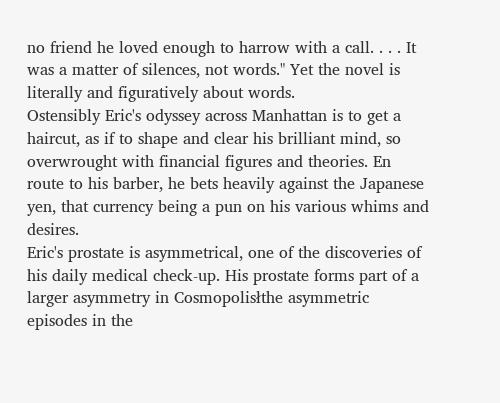no friend he loved enough to harrow with a call. . . . It was a matter of silences, not words." Yet the novel is literally and figuratively about words.
Ostensibly Eric's odyssey across Manhattan is to get a haircut, as if to shape and clear his brilliant mind, so overwrought with financial figures and theories. En route to his barber, he bets heavily against the Japanese yen, that currency being a pun on his various whims and desires.
Eric's prostate is asymmetrical, one of the discoveries of his daily medical check-up. His prostate forms part of a larger asymmetry in Cosmopolisłthe asymmetric episodes in the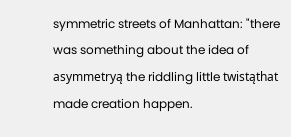symmetric streets of Manhattan: "there was something about the idea of asymmetryą the riddling little twistąthat made creation happen.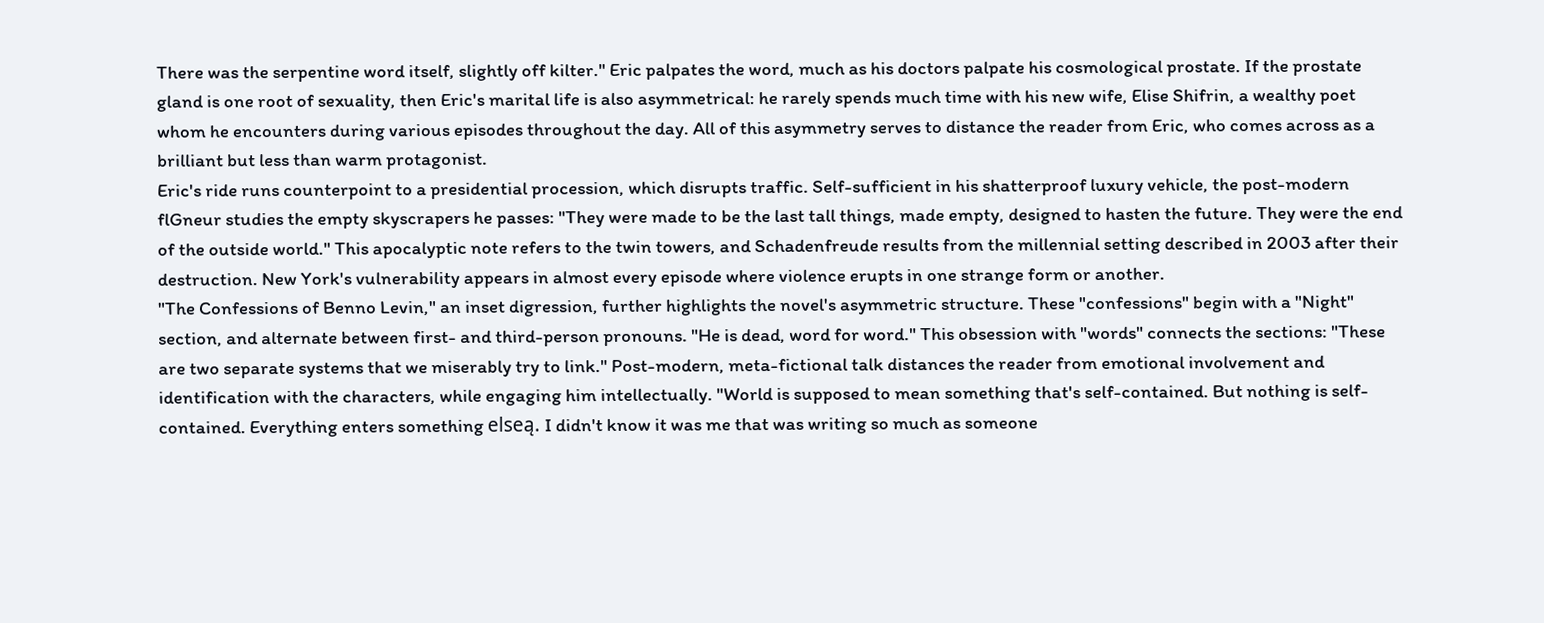There was the serpentine word itself, slightly off kilter." Eric palpates the word, much as his doctors palpate his cosmological prostate. If the prostate gland is one root of sexuality, then Eric's marital life is also asymmetrical: he rarely spends much time with his new wife, Elise Shifrin, a wealthy poet whom he encounters during various episodes throughout the day. All of this asymmetry serves to distance the reader from Eric, who comes across as a brilliant but less than warm protagonist.
Eric's ride runs counterpoint to a presidential procession, which disrupts traffic. Self-sufficient in his shatterproof luxury vehicle, the post-modern flGneur studies the empty skyscrapers he passes: "They were made to be the last tall things, made empty, designed to hasten the future. They were the end of the outside world." This apocalyptic note refers to the twin towers, and Schadenfreude results from the millennial setting described in 2003 after their destruction. New York's vulnerability appears in almost every episode where violence erupts in one strange form or another.
"The Confessions of Benno Levin," an inset digression, further highlights the novel's asymmetric structure. These "confessions" begin with a "Night" section, and alternate between first- and third-person pronouns. "He is dead, word for word." This obsession with "words" connects the sections: "These are two separate systems that we miserably try to link." Post-modern, meta-fictional talk distances the reader from emotional involvement and identification with the characters, while engaging him intellectually. "World is supposed to mean something that's self-contained. But nothing is self-contained. Everything enters something elseą. I didn't know it was me that was writing so much as someone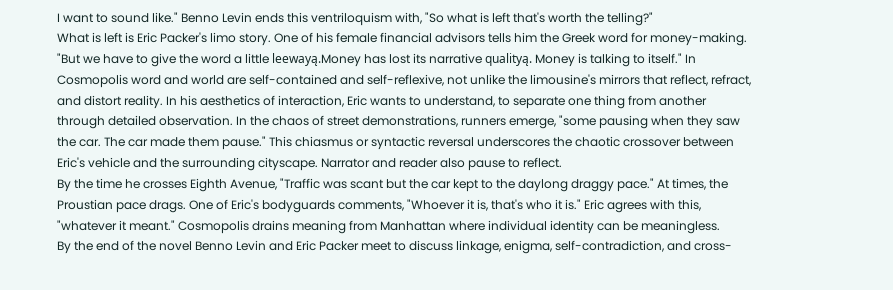I want to sound like." Benno Levin ends this ventriloquism with, "So what is left that's worth the telling?"
What is left is Eric Packer's limo story. One of his female financial advisors tells him the Greek word for money-making. "But we have to give the word a little leewayą.Money has lost its narrative qualityą. Money is talking to itself." In Cosmopolis word and world are self-contained and self-reflexive, not unlike the limousine's mirrors that reflect, refract, and distort reality. In his aesthetics of interaction, Eric wants to understand, to separate one thing from another through detailed observation. In the chaos of street demonstrations, runners emerge, "some pausing when they saw the car. The car made them pause." This chiasmus or syntactic reversal underscores the chaotic crossover between Eric's vehicle and the surrounding cityscape. Narrator and reader also pause to reflect.
By the time he crosses Eighth Avenue, "Traffic was scant but the car kept to the daylong draggy pace." At times, the Proustian pace drags. One of Eric's bodyguards comments, "Whoever it is, that's who it is." Eric agrees with this, "whatever it meant." Cosmopolis drains meaning from Manhattan where individual identity can be meaningless.
By the end of the novel Benno Levin and Eric Packer meet to discuss linkage, enigma, self-contradiction, and cross-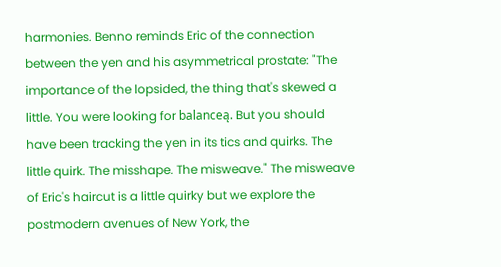harmonies. Benno reminds Eric of the connection between the yen and his asymmetrical prostate: "The importance of the lopsided, the thing that's skewed a little. You were looking for balanceą. But you should have been tracking the yen in its tics and quirks. The little quirk. The misshape. The misweave." The misweave of Eric's haircut is a little quirky but we explore the postmodern avenues of New York, the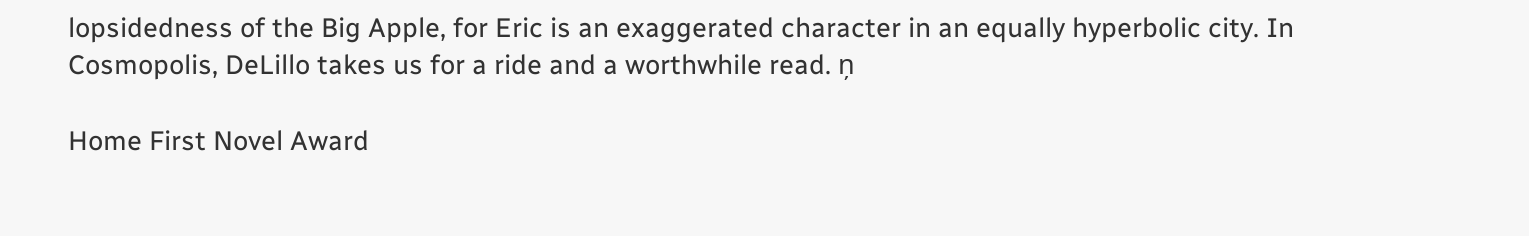lopsidedness of the Big Apple, for Eric is an exaggerated character in an equally hyperbolic city. In Cosmopolis, DeLillo takes us for a ride and a worthwhile read. ņ

Home First Novel Award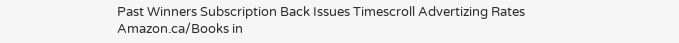Past Winners Subscription Back Issues Timescroll Advertizing Rates
Amazon.ca/Books in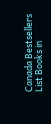Canada Bestsellers List Books in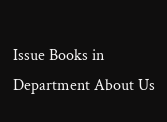Issue Books in Department About Us